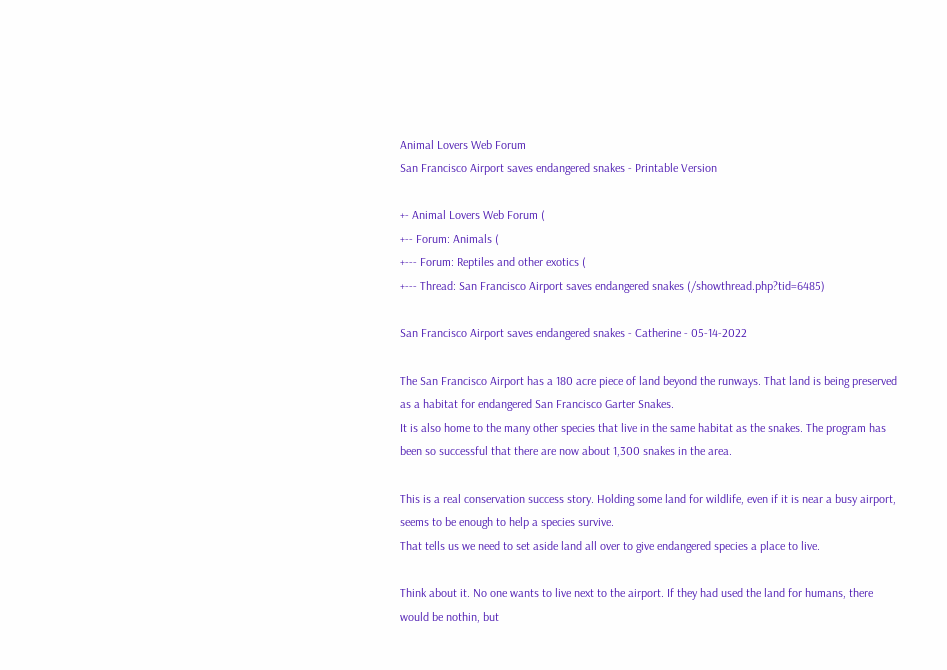Animal Lovers Web Forum
San Francisco Airport saves endangered snakes - Printable Version

+- Animal Lovers Web Forum (
+-- Forum: Animals (
+--- Forum: Reptiles and other exotics (
+--- Thread: San Francisco Airport saves endangered snakes (/showthread.php?tid=6485)

San Francisco Airport saves endangered snakes - Catherine - 05-14-2022

The San Francisco Airport has a 180 acre piece of land beyond the runways. That land is being preserved as a habitat for endangered San Francisco Garter Snakes.
It is also home to the many other species that live in the same habitat as the snakes. The program has been so successful that there are now about 1,300 snakes in the area.

This is a real conservation success story. Holding some land for wildlife, even if it is near a busy airport, seems to be enough to help a species survive.
That tells us we need to set aside land all over to give endangered species a place to live.

Think about it. No one wants to live next to the airport. If they had used the land for humans, there would be nothin, but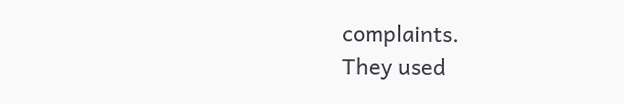complaints.
They used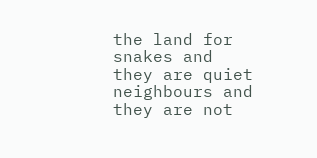the land for snakes and they are quiet neighbours and they are not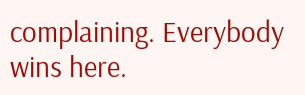complaining. Everybody wins here.